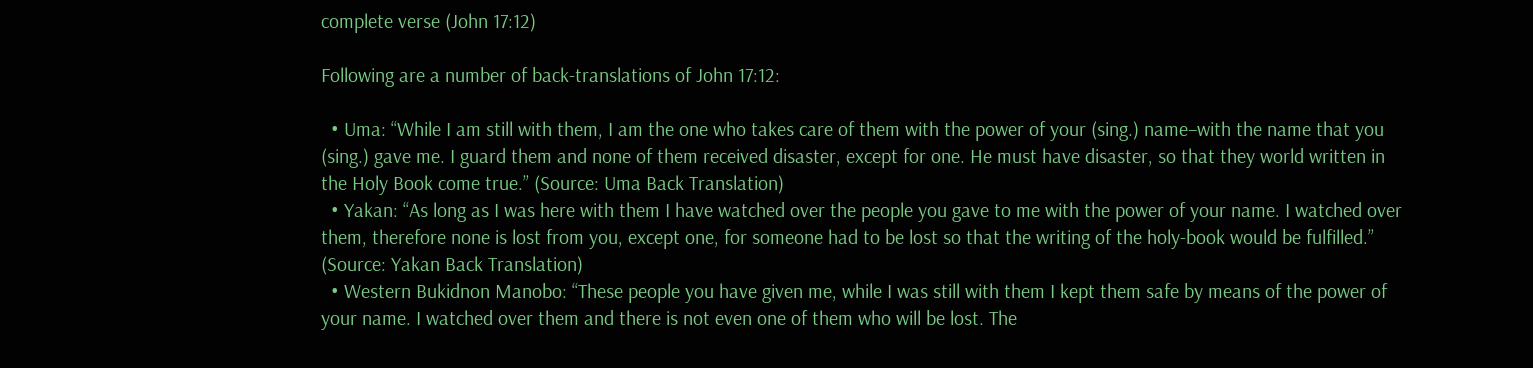complete verse (John 17:12)

Following are a number of back-translations of John 17:12:

  • Uma: “While I am still with them, I am the one who takes care of them with the power of your (sing.) name–with the name that you (sing.) gave me. I guard them and none of them received disaster, except for one. He must have disaster, so that they world written in the Holy Book come true.” (Source: Uma Back Translation)
  • Yakan: “As long as I was here with them I have watched over the people you gave to me with the power of your name. I watched over them, therefore none is lost from you, except one, for someone had to be lost so that the writing of the holy-book would be fulfilled.” (Source: Yakan Back Translation)
  • Western Bukidnon Manobo: “These people you have given me, while I was still with them I kept them safe by means of the power of your name. I watched over them and there is not even one of them who will be lost. The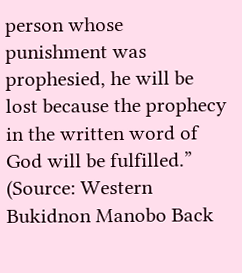person whose punishment was prophesied, he will be lost because the prophecy in the written word of God will be fulfilled.” (Source: Western Bukidnon Manobo Back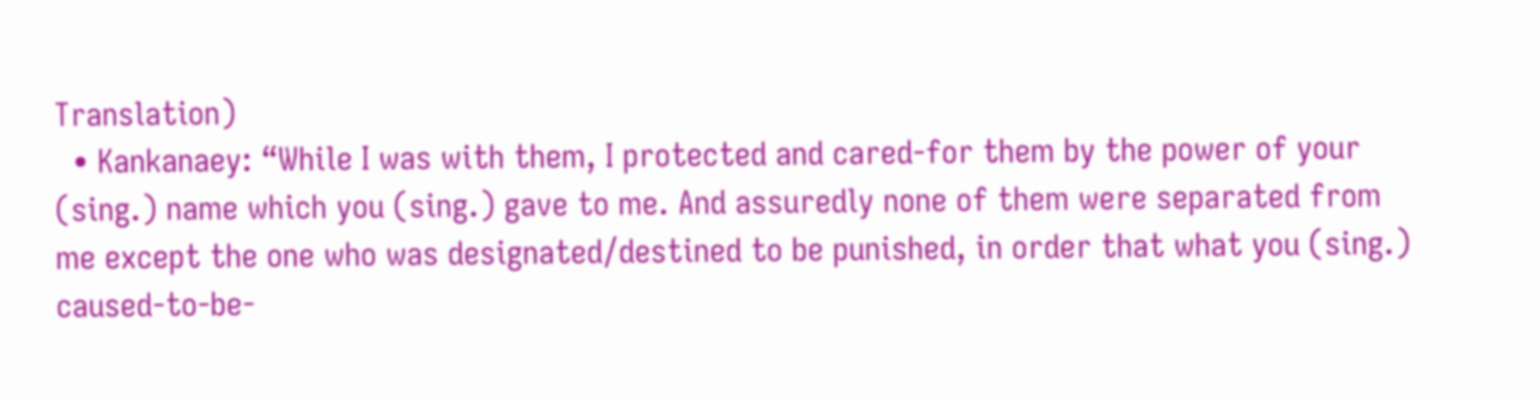Translation)
  • Kankanaey: “While I was with them, I protected and cared-for them by the power of your (sing.) name which you (sing.) gave to me. And assuredly none of them were separated from me except the one who was designated/destined to be punished, in order that what you (sing.) caused-to-be-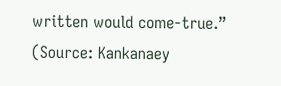written would come-true.” (Source: Kankanaey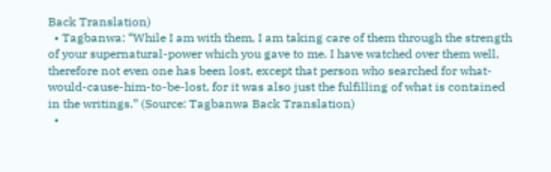Back Translation)
  • Tagbanwa: “While I am with them, I am taking care of them through the strength of your supernatural-power which you gave to me. I have watched over them well, therefore not even one has been lost, except that person who searched for what-would-cause-him-to-be-lost, for it was also just the fulfilling of what is contained in the writings.” (Source: Tagbanwa Back Translation)
  •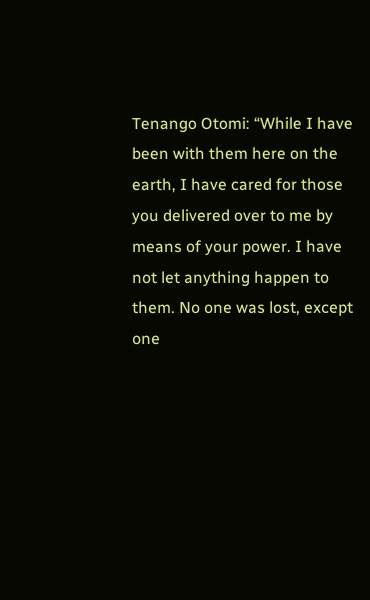Tenango Otomi: “While I have been with them here on the earth, I have cared for those you delivered over to me by means of your power. I have not let anything happen to them. No one was lost, except one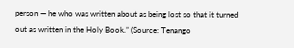person — he who was written about as being lost so that it turned out as written in the Holy Book.” (Source: Tenango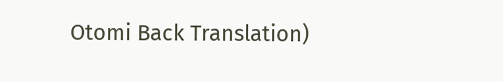Otomi Back Translation)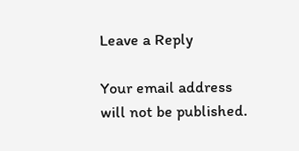Leave a Reply

Your email address will not be published.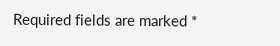Required fields are marked *